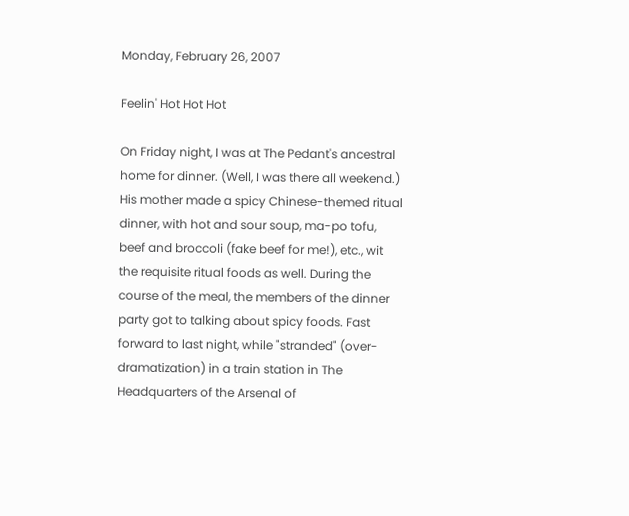Monday, February 26, 2007

Feelin' Hot Hot Hot

On Friday night, I was at The Pedant's ancestral home for dinner. (Well, I was there all weekend.) His mother made a spicy Chinese-themed ritual dinner, with hot and sour soup, ma-po tofu, beef and broccoli (fake beef for me!), etc., wit the requisite ritual foods as well. During the course of the meal, the members of the dinner party got to talking about spicy foods. Fast forward to last night, while "stranded" (over-dramatization) in a train station in The Headquarters of the Arsenal of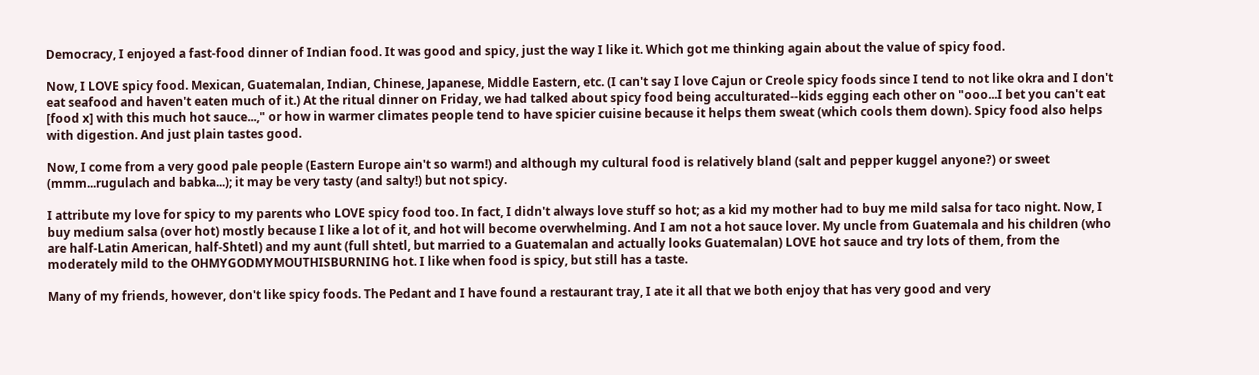Democracy, I enjoyed a fast-food dinner of Indian food. It was good and spicy, just the way I like it. Which got me thinking again about the value of spicy food.

Now, I LOVE spicy food. Mexican, Guatemalan, Indian, Chinese, Japanese, Middle Eastern, etc. (I can't say I love Cajun or Creole spicy foods since I tend to not like okra and I don't eat seafood and haven't eaten much of it.) At the ritual dinner on Friday, we had talked about spicy food being acculturated--kids egging each other on "ooo...I bet you can't eat [food x] with this much hot sauce...," or how in warmer climates people tend to have spicier cuisine because it helps them sweat (which cools them down). Spicy food also helps with digestion. And just plain tastes good.

Now, I come from a very good pale people (Eastern Europe ain't so warm!) and although my cultural food is relatively bland (salt and pepper kuggel anyone?) or sweet (mmm...rugulach and babka...); it may be very tasty (and salty!) but not spicy.

I attribute my love for spicy to my parents who LOVE spicy food too. In fact, I didn't always love stuff so hot; as a kid my mother had to buy me mild salsa for taco night. Now, I buy medium salsa (over hot) mostly because I like a lot of it, and hot will become overwhelming. And I am not a hot sauce lover. My uncle from Guatemala and his children (who are half-Latin American, half-Shtetl) and my aunt (full shtetl, but married to a Guatemalan and actually looks Guatemalan) LOVE hot sauce and try lots of them, from the moderately mild to the OHMYGODMYMOUTHISBURNING hot. I like when food is spicy, but still has a taste.

Many of my friends, however, don't like spicy foods. The Pedant and I have found a restaurant tray, I ate it all that we both enjoy that has very good and very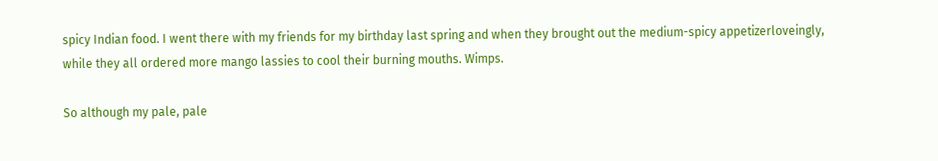spicy Indian food. I went there with my friends for my birthday last spring and when they brought out the medium-spicy appetizerloveingly, while they all ordered more mango lassies to cool their burning mouths. Wimps.

So although my pale, pale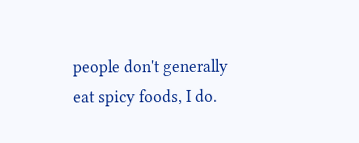people don't generally eat spicy foods, I do.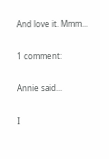And love it. Mmm...

1 comment:

Annie said...

I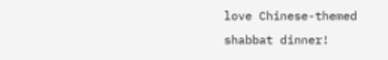love Chinese-themed shabbat dinner!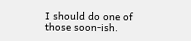I should do one of those soon-ish.